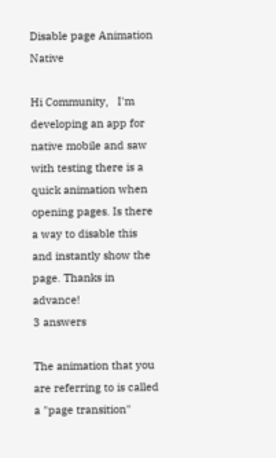Disable page Animation Native

Hi Community,   I'm developing an app for native mobile and saw with testing there is a quick animation when opening pages. Is there a way to disable this and instantly show the page. Thanks in advance!
3 answers

The animation that you are referring to is called a "page transition"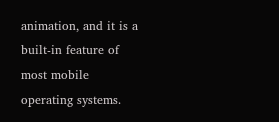animation, and it is a built-in feature of most mobile operating systems.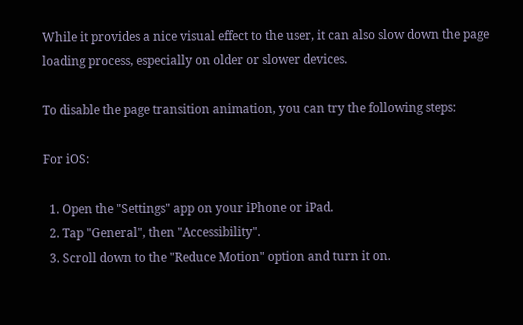While it provides a nice visual effect to the user, it can also slow down the page loading process, especially on older or slower devices.

To disable the page transition animation, you can try the following steps:

For iOS:

  1. Open the "Settings" app on your iPhone or iPad.
  2. Tap "General", then "Accessibility".
  3. Scroll down to the "Reduce Motion" option and turn it on.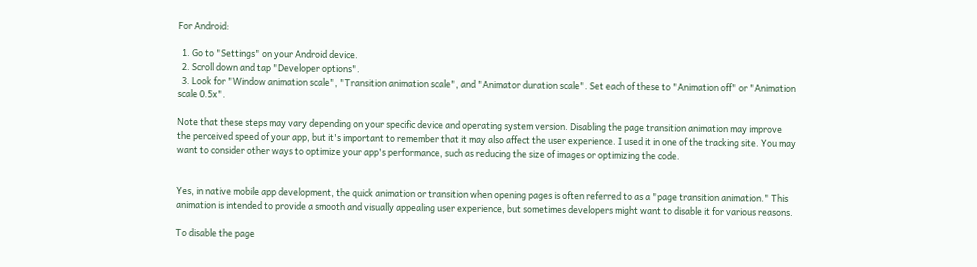For Android:

  1. Go to "Settings" on your Android device.
  2. Scroll down and tap "Developer options".
  3. Look for "Window animation scale", "Transition animation scale", and "Animator duration scale". Set each of these to "Animation off" or "Animation scale 0.5x".

Note that these steps may vary depending on your specific device and operating system version. Disabling the page transition animation may improve the perceived speed of your app, but it's important to remember that it may also affect the user experience. I used it in one of the tracking site. You may want to consider other ways to optimize your app's performance, such as reducing the size of images or optimizing the code.


Yes, in native mobile app development, the quick animation or transition when opening pages is often referred to as a "page transition animation." This animation is intended to provide a smooth and visually appealing user experience, but sometimes developers might want to disable it for various reasons.

To disable the page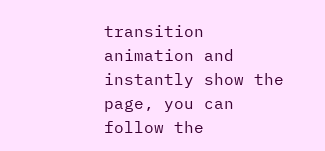transition animation and instantly show the page, you can follow the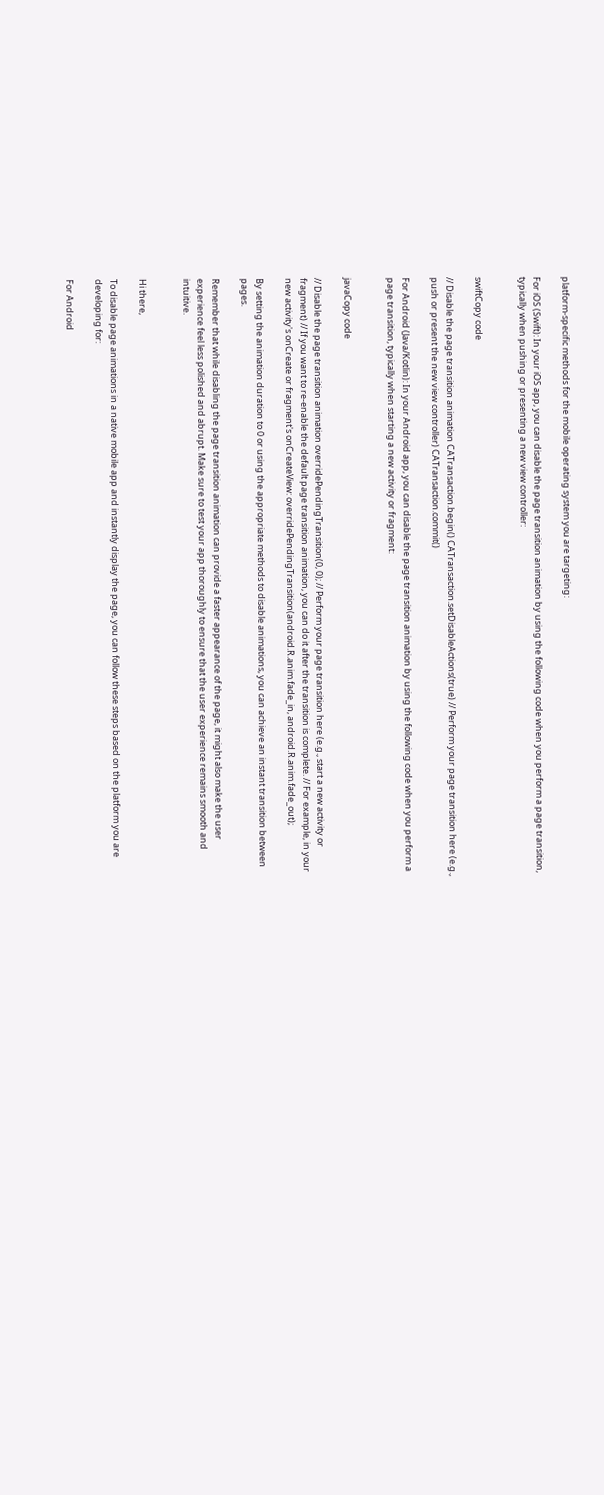platform-specific methods for the mobile operating system you are targeting:

For iOS (Swift): In your iOS app, you can disable the page transition animation by using the following code when you perform a page transition, typically when pushing or presenting a new view controller:


swiftCopy code

// Disable the page transition animation CATransaction.begin() CATransaction.setDisableActions(true) // Perform your page transition here (e.g., push or present the new view controller) CATransaction.commit()

For Android (Java/Kotlin): In your Android app, you can disable the page transition animation by using the following code when you perform a page transition, typically when starting a new activity or fragment:


javaCopy code

// Disable the page transition animation overridePendingTransition(0, 0); // Perform your page transition here (e.g., start a new activity or fragment) // If you want to re-enable the default page transition animation, you can do it after the transition is complete. // For example, in your new activity's onCreate or fragment's onCreateView: overridePendingTransition(android.R.anim.fade_in, android.R.anim.fade_out);

By setting the animation duration to 0 or using the appropriate methods to disable animations, you can achieve an instant transition between pages.

Remember that while disabling the page transition animation can provide a faster appearance of the page, it might also make the user experience feel less polished and abrupt. Make sure to test your app thoroughly to ensure that the user experience remains smooth and intuitive.


Hi there,

To disable page animations in a native mobile app and instantly display the page, you can follow these steps based on the platform you are developing for:

For Android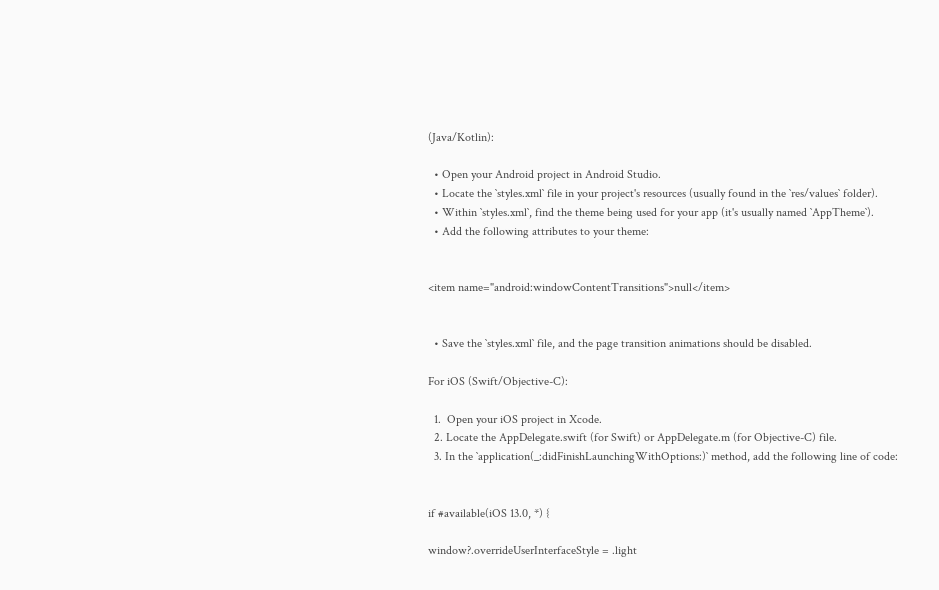(Java/Kotlin):

  • Open your Android project in Android Studio.
  • Locate the `styles.xml` file in your project's resources (usually found in the `res/values` folder).
  • Within `styles.xml`, find the theme being used for your app (it's usually named `AppTheme`).
  • Add the following attributes to your theme:


<item name="android:windowContentTransitions">null</item>


  • Save the `styles.xml` file, and the page transition animations should be disabled.

For iOS (Swift/Objective-C):

  1.  Open your iOS project in Xcode.
  2. Locate the AppDelegate.swift (for Swift) or AppDelegate.m (for Objective-C) file.
  3. In the `application(_:didFinishLaunchingWithOptions:)` method, add the following line of code:


if #available(iOS 13.0, *) {

window?.overrideUserInterfaceStyle = .light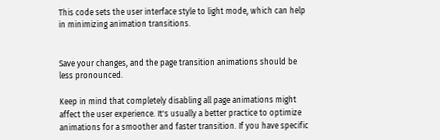This code sets the user interface style to light mode, which can help in minimizing animation transitions.


Save your changes, and the page transition animations should be less pronounced.

Keep in mind that completely disabling all page animations might affect the user experience. It's usually a better practice to optimize animations for a smoother and faster transition. If you have specific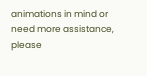animations in mind or need more assistance, please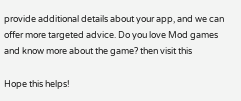provide additional details about your app, and we can offer more targeted advice. Do you love Mod games and know more about the game? then visit this

Hope this helps!